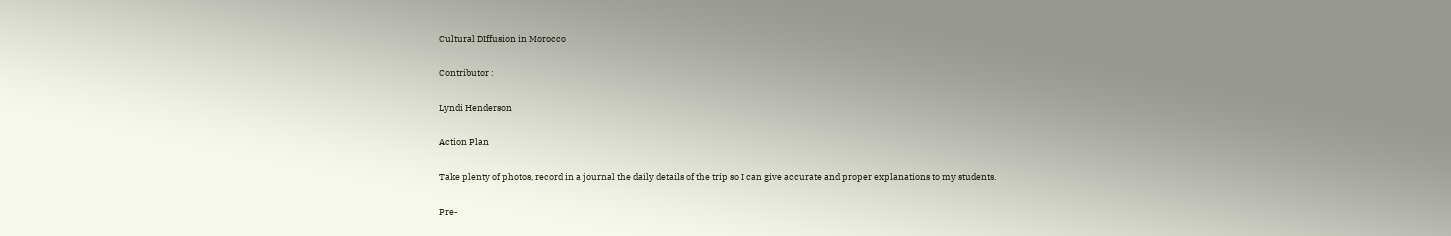Cultural DIffusion in Morocco

Contributor :

Lyndi Henderson

Action Plan

Take plenty of photos, record in a journal the daily details of the trip so I can give accurate and proper explanations to my students.

Pre-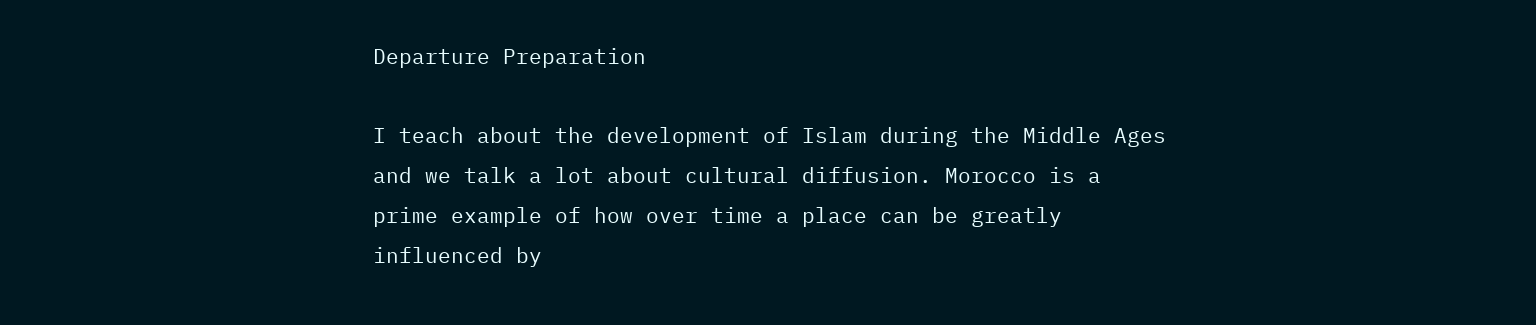Departure Preparation

I teach about the development of Islam during the Middle Ages and we talk a lot about cultural diffusion. Morocco is a prime example of how over time a place can be greatly influenced by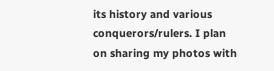its history and various conquerors/rulers. I plan on sharing my photos with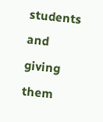students and giving them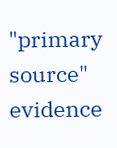"primary source" evidence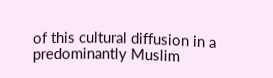of this cultural diffusion in a predominantly Muslim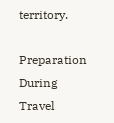territory.

Preparation During Travel